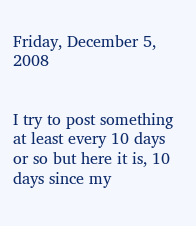Friday, December 5, 2008


I try to post something at least every 10 days or so but here it is, 10 days since my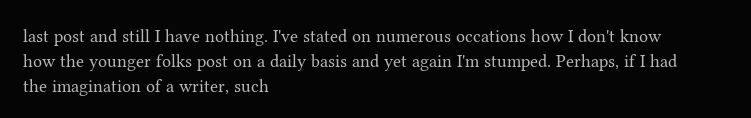last post and still I have nothing. I've stated on numerous occations how I don't know how the younger folks post on a daily basis and yet again I'm stumped. Perhaps, if I had the imagination of a writer, such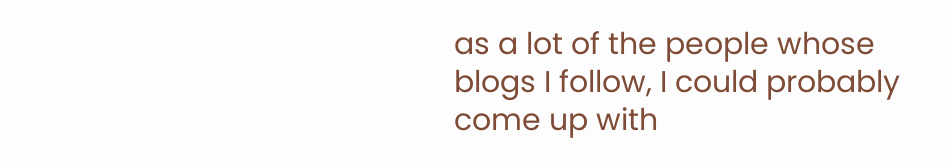as a lot of the people whose blogs I follow, I could probably come up with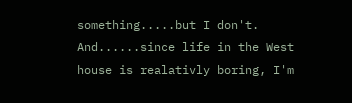something.....but I don't. And......since life in the West house is realativly boring, I'm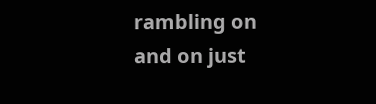rambling on and on just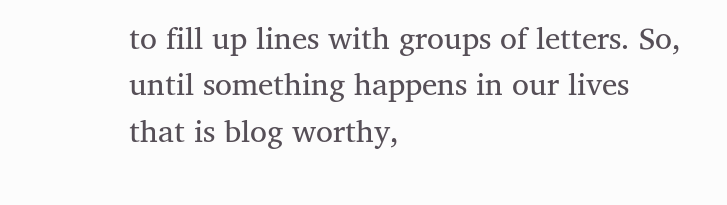to fill up lines with groups of letters. So, until something happens in our lives that is blog worthy,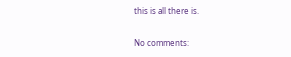this is all there is.

No comments: